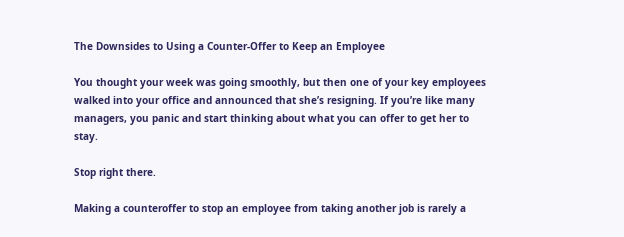The Downsides to Using a Counter-Offer to Keep an Employee

You thought your week was going smoothly, but then one of your key employees walked into your office and announced that she’s resigning. If you’re like many managers, you panic and start thinking about what you can offer to get her to stay.

Stop right there.

Making a counteroffer to stop an employee from taking another job is rarely a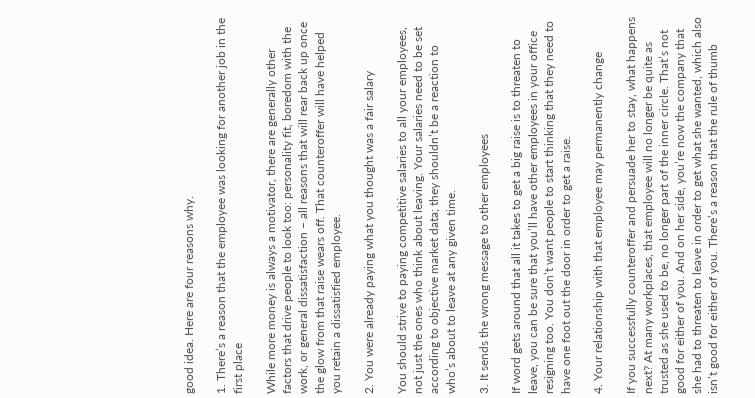good idea. Here are four reasons why.

1. There’s a reason that the employee was looking for another job in the first place

While more money is always a motivator, there are generally other factors that drive people to look too: personality fit, boredom with the work, or general dissatisfaction – all reasons that will rear back up once the glow from that raise wears off. That counteroffer will have helped you retain a dissatisfied employee.

2. You were already paying what you thought was a fair salary

You should strive to paying competitive salaries to all your employees, not just the ones who think about leaving. Your salaries need to be set according to objective market data; they shouldn’t be a reaction to who’s about to leave at any given time.

3. It sends the wrong message to other employees

If word gets around that all it takes to get a big raise is to threaten to leave, you can be sure that you’ll have other employees in your office resigning too. You don’t want people to start thinking that they need to have one foot out the door in order to get a raise.

4. Your relationship with that employee may permanently change

If you successfully counteroffer and persuade her to stay, what happens next? At many workplaces, that employee will no longer be quite as trusted as she used to be, no longer part of the inner circle. That’s not good for either of you. And on her side, you’re now the company that she had to threaten to leave in order to get what she wanted, which also isn’t good for either of you. There’s a reason that the rule of thumb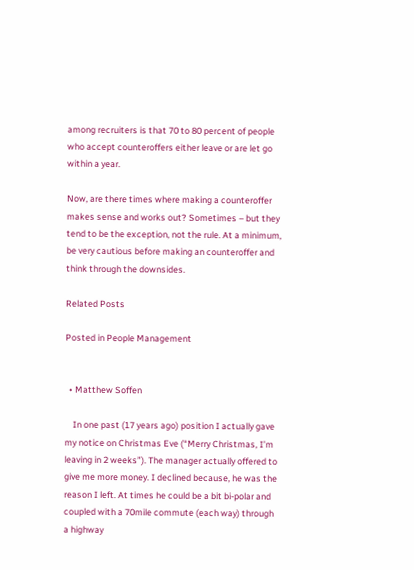among recruiters is that 70 to 80 percent of people who accept counteroffers either leave or are let go within a year.

Now, are there times where making a counteroffer makes sense and works out? Sometimes – but they tend to be the exception, not the rule. At a minimum, be very cautious before making an counteroffer and think through the downsides.

Related Posts

Posted in People Management


  • Matthew Soffen

    In one past (17 years ago) position I actually gave my notice on Christmas Eve (“Merry Christmas, I’m leaving in 2 weeks”). The manager actually offered to give me more money. I declined because, he was the reason I left. At times he could be a bit bi-polar and coupled with a 70mile commute (each way) through a highway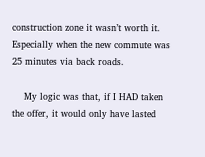construction zone it wasn’t worth it. Especially when the new commute was 25 minutes via back roads.

    My logic was that, if I HAD taken the offer, it would only have lasted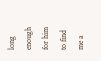long enough for him to find me a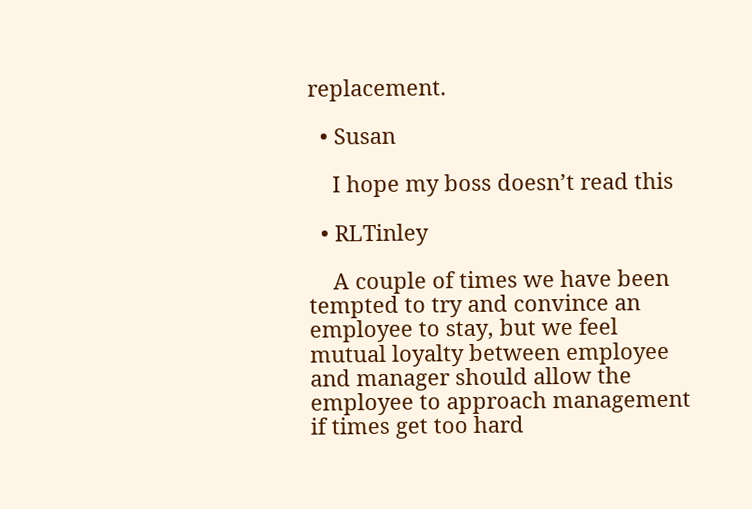replacement.

  • Susan

    I hope my boss doesn’t read this

  • RLTinley

    A couple of times we have been tempted to try and convince an employee to stay, but we feel mutual loyalty between employee and manager should allow the employee to approach management if times get too hard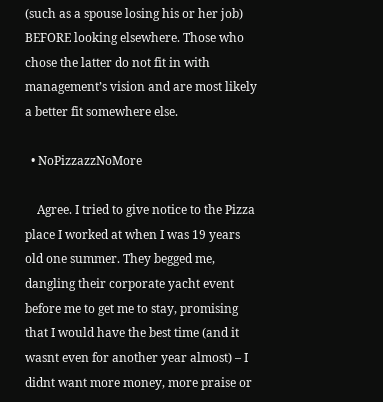(such as a spouse losing his or her job) BEFORE looking elsewhere. Those who chose the latter do not fit in with management’s vision and are most likely a better fit somewhere else.

  • NoPizzazzNoMore

    Agree. I tried to give notice to the Pizza place I worked at when I was 19 years old one summer. They begged me, dangling their corporate yacht event before me to get me to stay, promising that I would have the best time (and it wasnt even for another year almost) – I didnt want more money, more praise or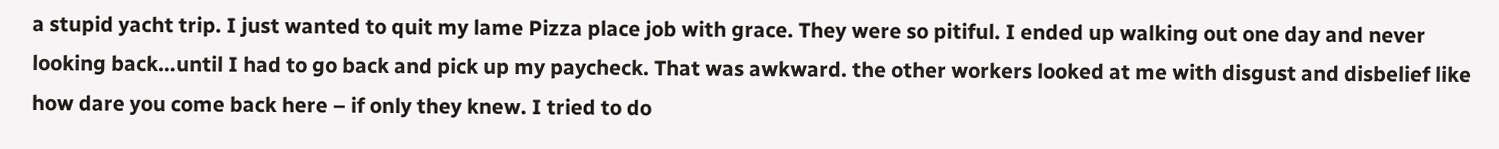a stupid yacht trip. I just wanted to quit my lame Pizza place job with grace. They were so pitiful. I ended up walking out one day and never looking back…until I had to go back and pick up my paycheck. That was awkward. the other workers looked at me with disgust and disbelief like how dare you come back here – if only they knew. I tried to do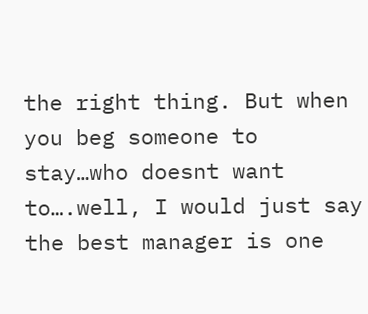the right thing. But when you beg someone to stay…who doesnt want to….well, I would just say the best manager is one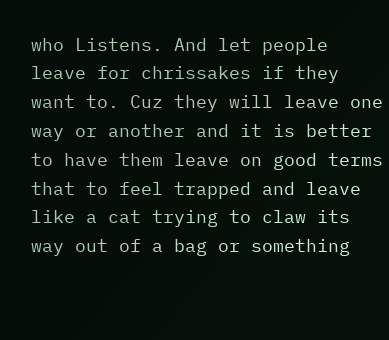who Listens. And let people leave for chrissakes if they want to. Cuz they will leave one way or another and it is better to have them leave on good terms that to feel trapped and leave like a cat trying to claw its way out of a bag or something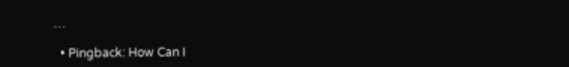…

  • Pingback: How Can I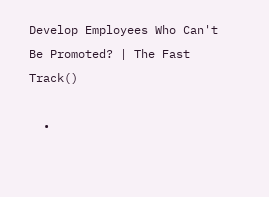Develop Employees Who Can't Be Promoted? | The Fast Track()

  •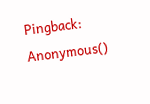Pingback: Anonymous()